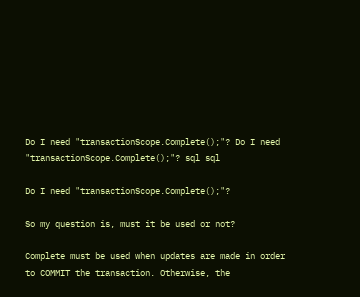Do I need "transactionScope.Complete();"? Do I need "transactionScope.Complete();"? sql sql

Do I need "transactionScope.Complete();"?

So my question is, must it be used or not?

Complete must be used when updates are made in order to COMMIT the transaction. Otherwise, the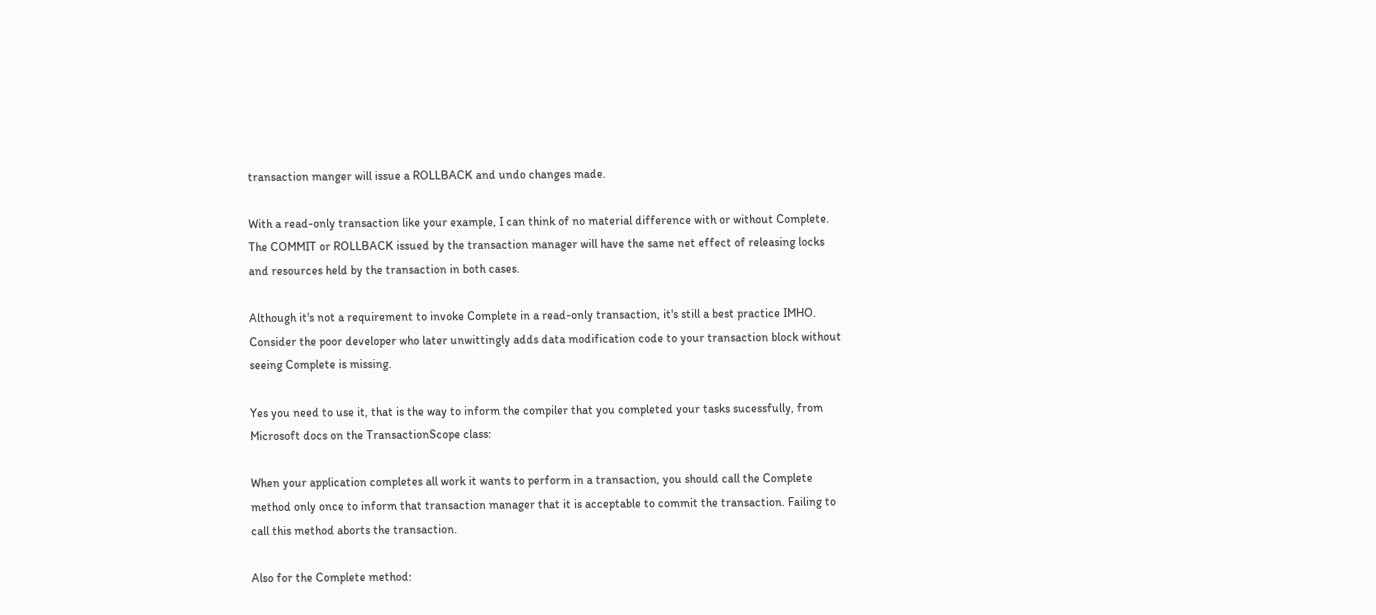transaction manger will issue a ROLLBACK and undo changes made.

With a read-only transaction like your example, I can think of no material difference with or without Complete. The COMMIT or ROLLBACK issued by the transaction manager will have the same net effect of releasing locks and resources held by the transaction in both cases.

Although it's not a requirement to invoke Complete in a read-only transaction, it's still a best practice IMHO. Consider the poor developer who later unwittingly adds data modification code to your transaction block without seeing Complete is missing.

Yes you need to use it, that is the way to inform the compiler that you completed your tasks sucessfully, from Microsoft docs on the TransactionScope class:

When your application completes all work it wants to perform in a transaction, you should call the Complete method only once to inform that transaction manager that it is acceptable to commit the transaction. Failing to call this method aborts the transaction.

Also for the Complete method: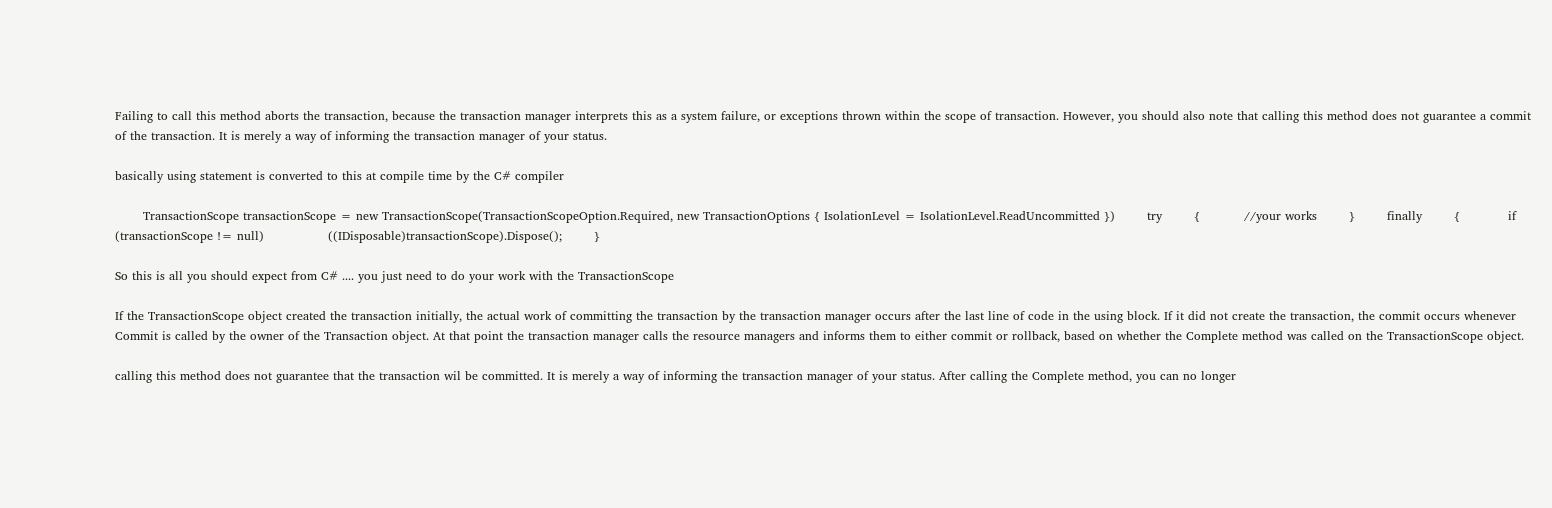Failing to call this method aborts the transaction, because the transaction manager interprets this as a system failure, or exceptions thrown within the scope of transaction. However, you should also note that calling this method does not guarantee a commit of the transaction. It is merely a way of informing the transaction manager of your status.

basically using statement is converted to this at compile time by the C# compiler

       TransactionScope transactionScope = new TransactionScope(TransactionScopeOption.Required, new TransactionOptions { IsolationLevel = IsolationLevel.ReadUncommitted })        try        {           //your works        }        finally        {            if (transactionScope != null)                ((IDisposable)transactionScope).Dispose();        }

So this is all you should expect from C# .... you just need to do your work with the TransactionScope

If the TransactionScope object created the transaction initially, the actual work of committing the transaction by the transaction manager occurs after the last line of code in the using block. If it did not create the transaction, the commit occurs whenever Commit is called by the owner of the Transaction object. At that point the transaction manager calls the resource managers and informs them to either commit or rollback, based on whether the Complete method was called on the TransactionScope object.

calling this method does not guarantee that the transaction wil be committed. It is merely a way of informing the transaction manager of your status. After calling the Complete method, you can no longer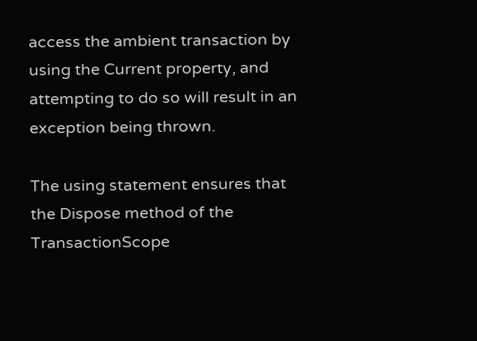access the ambient transaction by using the Current property, and attempting to do so will result in an exception being thrown.

The using statement ensures that the Dispose method of the TransactionScope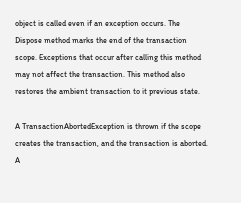object is called even if an exception occurs. The Dispose method marks the end of the transaction scope. Exceptions that occur after calling this method may not affect the transaction. This method also restores the ambient transaction to it previous state.

A TransactionAbortedException is thrown if the scope creates the transaction, and the transaction is aborted. A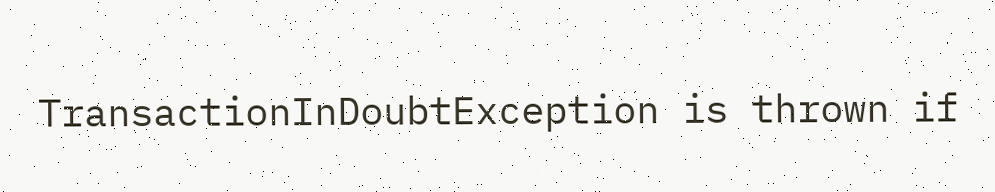TransactionInDoubtException is thrown if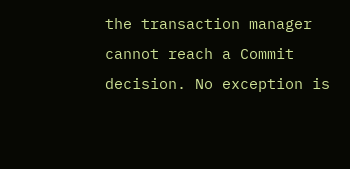the transaction manager cannot reach a Commit decision. No exception is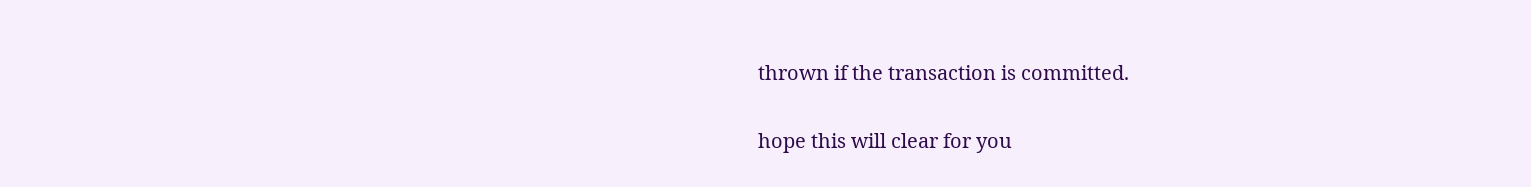thrown if the transaction is committed.

hope this will clear for you